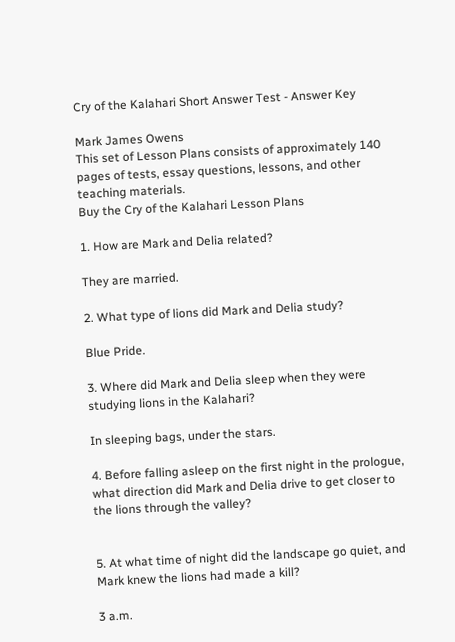Cry of the Kalahari Short Answer Test - Answer Key

Mark James Owens
This set of Lesson Plans consists of approximately 140 pages of tests, essay questions, lessons, and other teaching materials.
Buy the Cry of the Kalahari Lesson Plans

1. How are Mark and Delia related?

They are married.

2. What type of lions did Mark and Delia study?

Blue Pride.

3. Where did Mark and Delia sleep when they were studying lions in the Kalahari?

In sleeping bags, under the stars.

4. Before falling asleep on the first night in the prologue, what direction did Mark and Delia drive to get closer to the lions through the valley?


5. At what time of night did the landscape go quiet, and Mark knew the lions had made a kill?

3 a.m.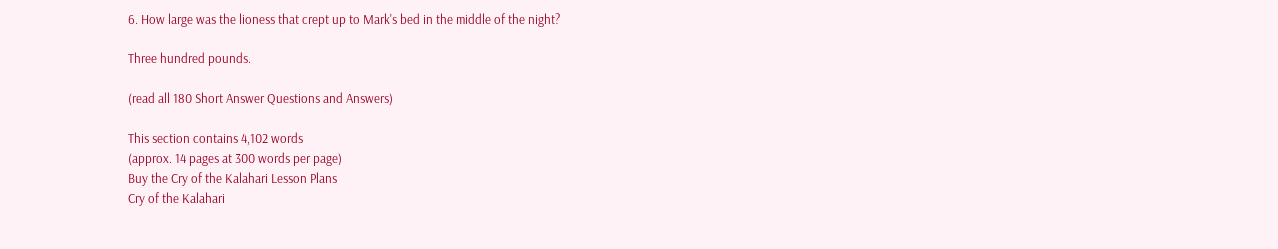6. How large was the lioness that crept up to Mark's bed in the middle of the night?

Three hundred pounds.

(read all 180 Short Answer Questions and Answers)

This section contains 4,102 words
(approx. 14 pages at 300 words per page)
Buy the Cry of the Kalahari Lesson Plans
Cry of the Kalahari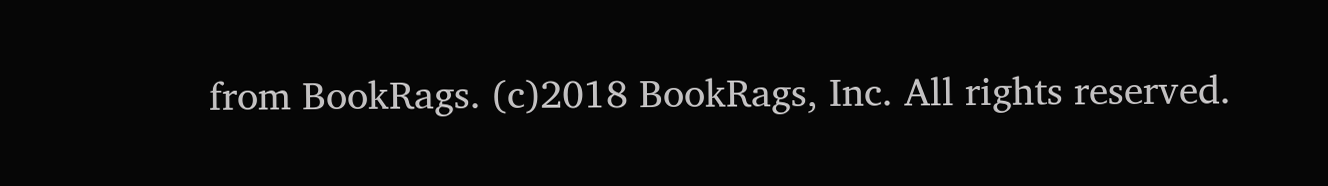from BookRags. (c)2018 BookRags, Inc. All rights reserved.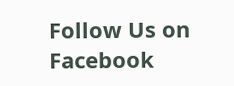Follow Us on Facebook